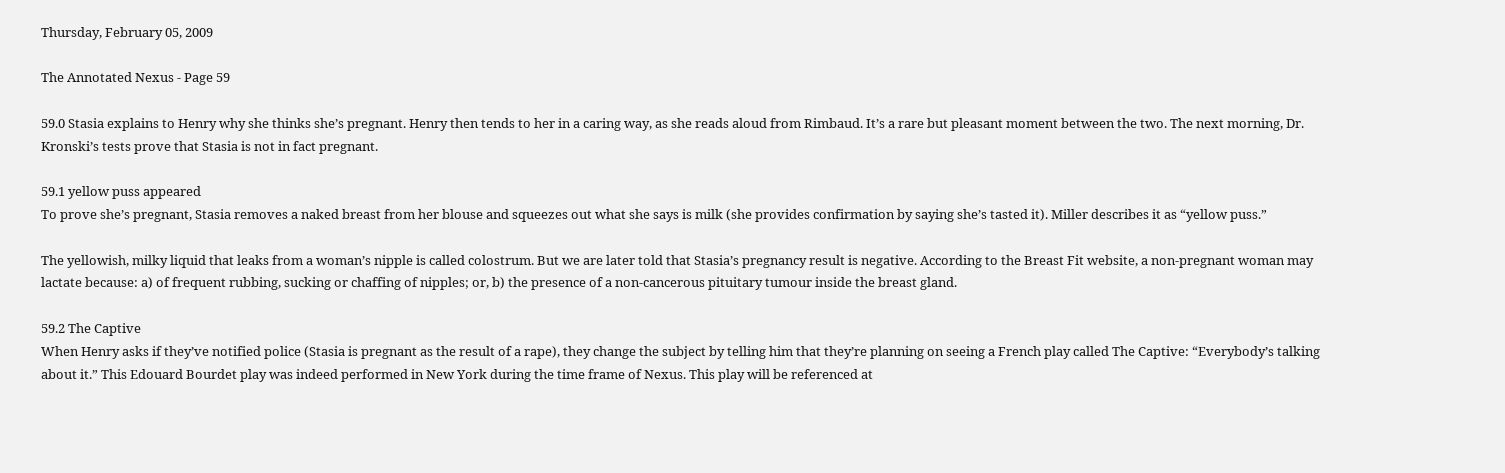Thursday, February 05, 2009

The Annotated Nexus - Page 59

59.0 Stasia explains to Henry why she thinks she’s pregnant. Henry then tends to her in a caring way, as she reads aloud from Rimbaud. It’s a rare but pleasant moment between the two. The next morning, Dr. Kronski’s tests prove that Stasia is not in fact pregnant.

59.1 yellow puss appeared
To prove she’s pregnant, Stasia removes a naked breast from her blouse and squeezes out what she says is milk (she provides confirmation by saying she’s tasted it). Miller describes it as “yellow puss.”

The yellowish, milky liquid that leaks from a woman’s nipple is called colostrum. But we are later told that Stasia’s pregnancy result is negative. According to the Breast Fit website, a non-pregnant woman may lactate because: a) of frequent rubbing, sucking or chaffing of nipples; or, b) the presence of a non-cancerous pituitary tumour inside the breast gland.

59.2 The Captive
When Henry asks if they’ve notified police (Stasia is pregnant as the result of a rape), they change the subject by telling him that they’re planning on seeing a French play called The Captive: “Everybody’s talking about it.” This Edouard Bourdet play was indeed performed in New York during the time frame of Nexus. This play will be referenced at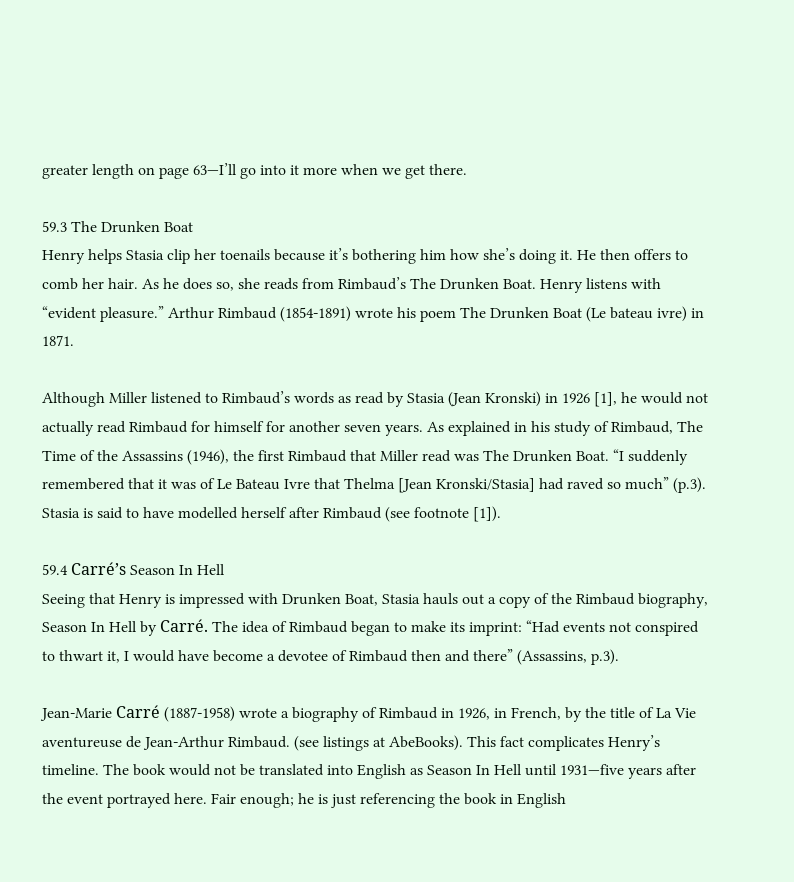greater length on page 63—I’ll go into it more when we get there.

59.3 The Drunken Boat
Henry helps Stasia clip her toenails because it’s bothering him how she’s doing it. He then offers to comb her hair. As he does so, she reads from Rimbaud’s The Drunken Boat. Henry listens with “evident pleasure.” Arthur Rimbaud (1854-1891) wrote his poem The Drunken Boat (Le bateau ivre) in 1871.

Although Miller listened to Rimbaud’s words as read by Stasia (Jean Kronski) in 1926 [1], he would not actually read Rimbaud for himself for another seven years. As explained in his study of Rimbaud, The Time of the Assassins (1946), the first Rimbaud that Miller read was The Drunken Boat. “I suddenly remembered that it was of Le Bateau Ivre that Thelma [Jean Kronski/Stasia] had raved so much” (p.3). Stasia is said to have modelled herself after Rimbaud (see footnote [1]).

59.4 Carré’s Season In Hell
Seeing that Henry is impressed with Drunken Boat, Stasia hauls out a copy of the Rimbaud biography, Season In Hell by Carré. The idea of Rimbaud began to make its imprint: “Had events not conspired to thwart it, I would have become a devotee of Rimbaud then and there” (Assassins, p.3).

Jean-Marie Carré (1887-1958) wrote a biography of Rimbaud in 1926, in French, by the title of La Vie aventureuse de Jean-Arthur Rimbaud. (see listings at AbeBooks). This fact complicates Henry’s timeline. The book would not be translated into English as Season In Hell until 1931—five years after the event portrayed here. Fair enough; he is just referencing the book in English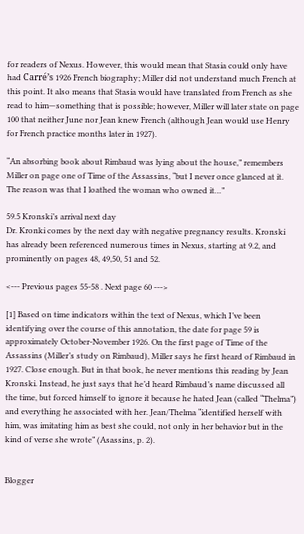for readers of Nexus. However, this would mean that Stasia could only have had Carré’s 1926 French biography; Miller did not understand much French at this point. It also means that Stasia would have translated from French as she read to him—something that is possible; however, Miller will later state on page 100 that neither June nor Jean knew French (although Jean would use Henry for French practice months later in 1927).

“An absorbing book about Rimbaud was lying about the house,” remembers Miller on page one of Time of the Assassins, “but I never once glanced at it. The reason was that I loathed the woman who owned it…”

59.5 Kronski’s arrival next day
Dr. Kronki comes by the next day with negative pregnancy results. Kronski has already been referenced numerous times in Nexus, starting at 9.2, and prominently on pages 48, 49,50, 51 and 52.

<--- Previous pages 55-58 . Next page 60 --->

[1] Based on time indicators within the text of Nexus, which I’ve been identifying over the course of this annotation, the date for page 59 is approximately October-November 1926. On the first page of Time of the Assassins (Miller’s study on Rimbaud), Miller says he first heard of Rimbaud in 1927. Close enough. But in that book, he never mentions this reading by Jean Kronski. Instead, he just says that he’d heard Rimbaud’s name discussed all the time, but forced himself to ignore it because he hated Jean (called “Thelma”) and everything he associated with her. Jean/Thelma “identified herself with him, was imitating him as best she could, not only in her behavior but in the kind of verse she wrote” (Asassins, p. 2).


Blogger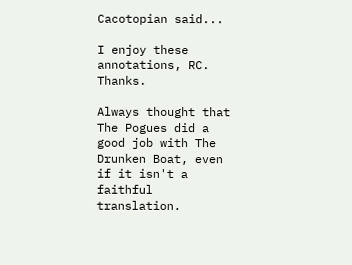Cacotopian said...

I enjoy these annotations, RC. Thanks.

Always thought that The Pogues did a good job with The Drunken Boat, even if it isn't a faithful translation.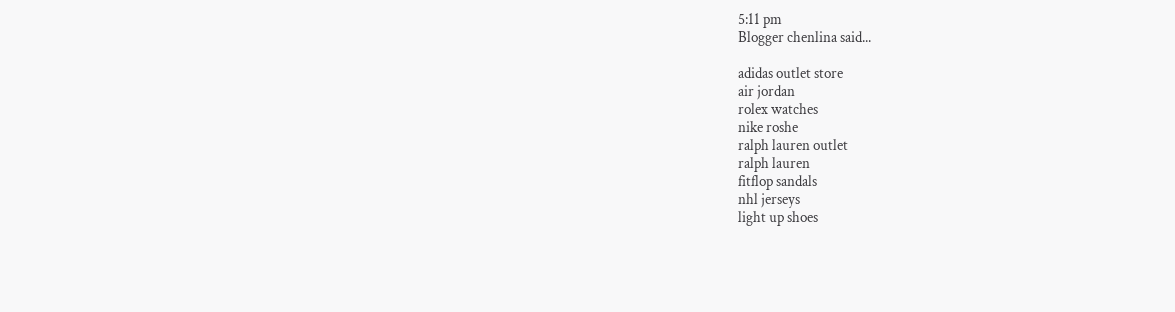5:11 pm
Blogger chenlina said...

adidas outlet store
air jordan
rolex watches
nike roshe
ralph lauren outlet
ralph lauren
fitflop sandals
nhl jerseys
light up shoes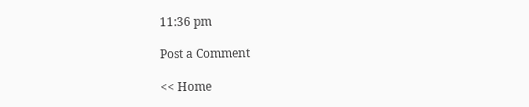11:36 pm

Post a Comment

<< Home